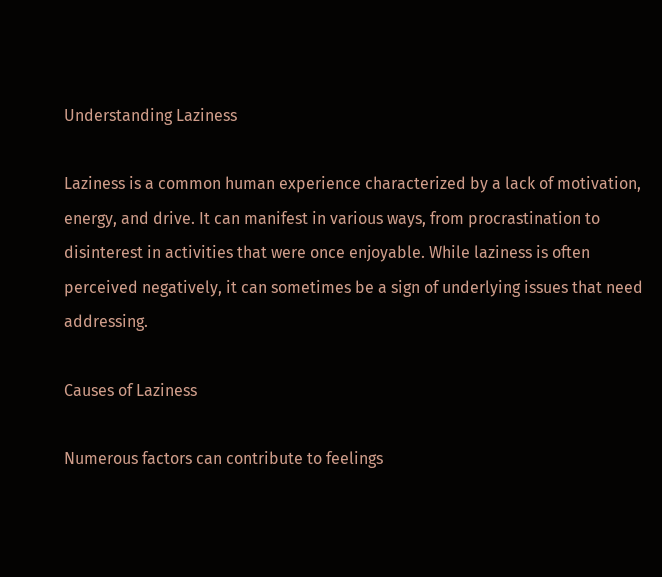Understanding Laziness

Laziness is a common human experience characterized by a lack of motivation, energy, and drive. It can manifest in various ways, from procrastination to disinterest in activities that were once enjoyable. While laziness is often perceived negatively, it can sometimes be a sign of underlying issues that need addressing.

Causes of Laziness

Numerous factors can contribute to feelings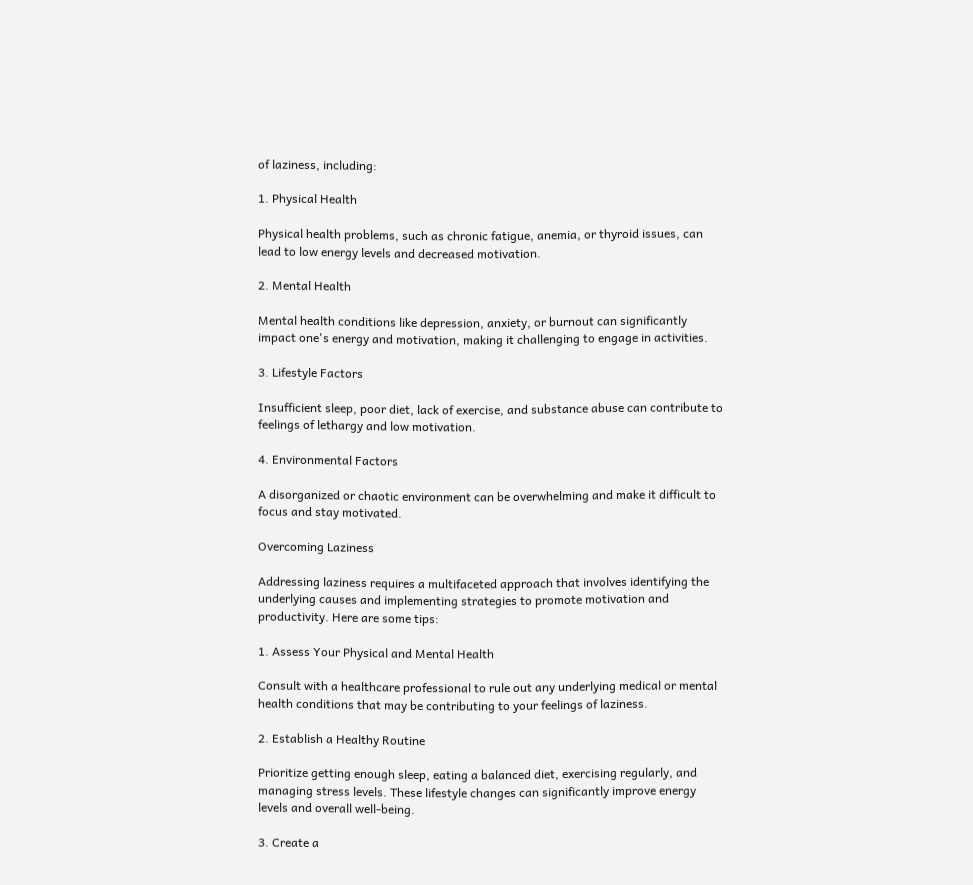of laziness, including:

1. Physical Health

Physical health problems, such as chronic fatigue, anemia, or thyroid issues, can lead to low energy levels and decreased motivation.

2. Mental Health

Mental health conditions like depression, anxiety, or burnout can significantly impact one's energy and motivation, making it challenging to engage in activities.

3. Lifestyle Factors

Insufficient sleep, poor diet, lack of exercise, and substance abuse can contribute to feelings of lethargy and low motivation.

4. Environmental Factors

A disorganized or chaotic environment can be overwhelming and make it difficult to focus and stay motivated.

Overcoming Laziness

Addressing laziness requires a multifaceted approach that involves identifying the underlying causes and implementing strategies to promote motivation and productivity. Here are some tips:

1. Assess Your Physical and Mental Health

Consult with a healthcare professional to rule out any underlying medical or mental health conditions that may be contributing to your feelings of laziness.

2. Establish a Healthy Routine

Prioritize getting enough sleep, eating a balanced diet, exercising regularly, and managing stress levels. These lifestyle changes can significantly improve energy levels and overall well-being.

3. Create a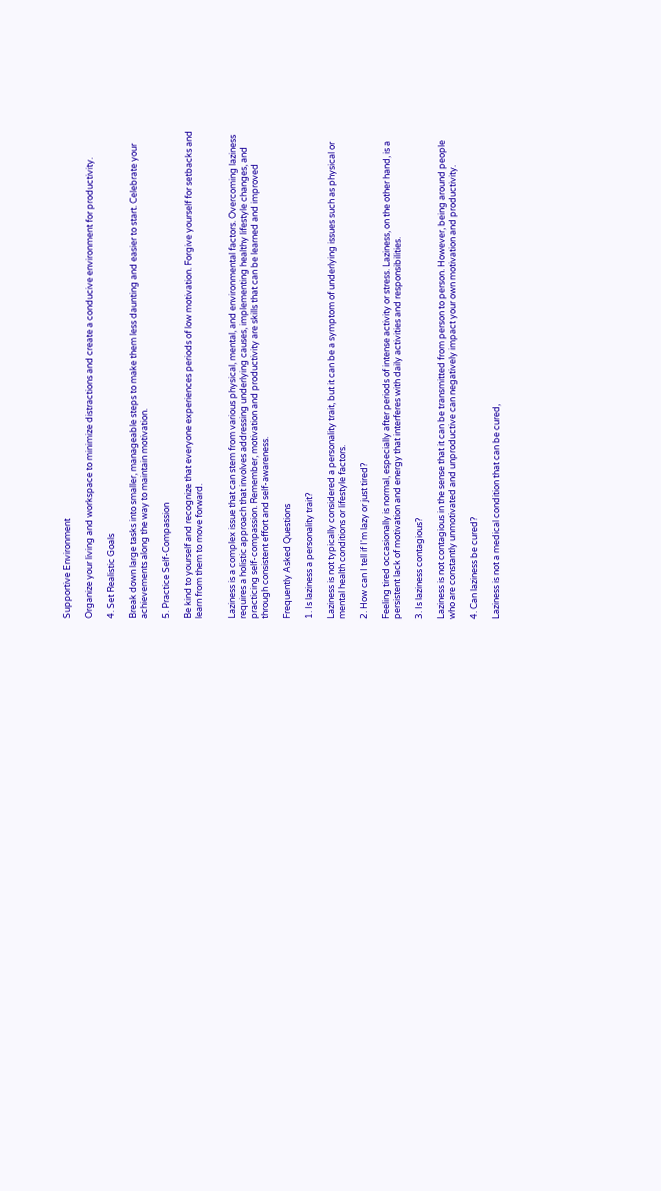Supportive Environment

Organize your living and workspace to minimize distractions and create a conducive environment for productivity.

4. Set Realistic Goals

Break down large tasks into smaller, manageable steps to make them less daunting and easier to start. Celebrate your achievements along the way to maintain motivation.

5. Practice Self-Compassion

Be kind to yourself and recognize that everyone experiences periods of low motivation. Forgive yourself for setbacks and learn from them to move forward.


Laziness is a complex issue that can stem from various physical, mental, and environmental factors. Overcoming laziness requires a holistic approach that involves addressing underlying causes, implementing healthy lifestyle changes, and practicing self-compassion. Remember, motivation and productivity are skills that can be learned and improved through consistent effort and self-awareness.

Frequently Asked Questions

1. Is laziness a personality trait?

Laziness is not typically considered a personality trait, but it can be a symptom of underlying issues such as physical or mental health conditions or lifestyle factors.

2. How can I tell if I'm lazy or just tired?

Feeling tired occasionally is normal, especially after periods of intense activity or stress. Laziness, on the other hand, is a persistent lack of motivation and energy that interferes with daily activities and responsibilities.

3. Is laziness contagious?

Laziness is not contagious in the sense that it can be transmitted from person to person. However, being around people who are constantly unmotivated and unproductive can negatively impact your own motivation and productivity.

4. Can laziness be cured?

Laziness is not a medical condition that can be cured,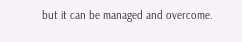but it can be managed and overcome.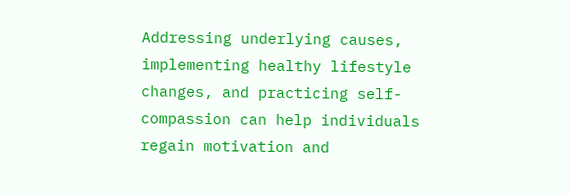Addressing underlying causes, implementing healthy lifestyle changes, and practicing self-compassion can help individuals regain motivation and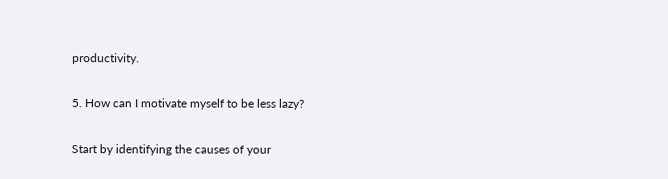productivity.

5. How can I motivate myself to be less lazy?

Start by identifying the causes of your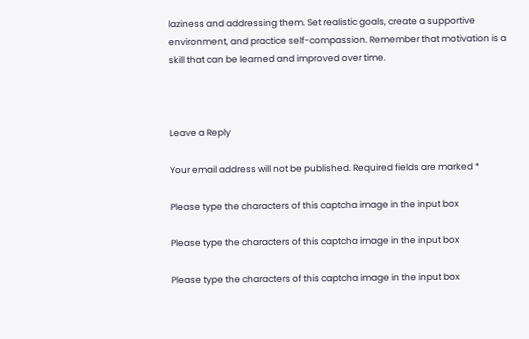laziness and addressing them. Set realistic goals, create a supportive environment, and practice self-compassion. Remember that motivation is a skill that can be learned and improved over time.



Leave a Reply

Your email address will not be published. Required fields are marked *

Please type the characters of this captcha image in the input box

Please type the characters of this captcha image in the input box

Please type the characters of this captcha image in the input box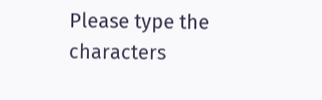Please type the characters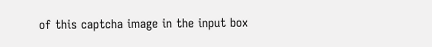of this captcha image in the input box